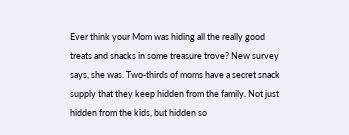Ever think your Mom was hiding all the really good treats and snacks in some treasure trove? New survey says, she was. Two-thirds of moms have a secret snack supply that they keep hidden from the family. Not just hidden from the kids, but hidden so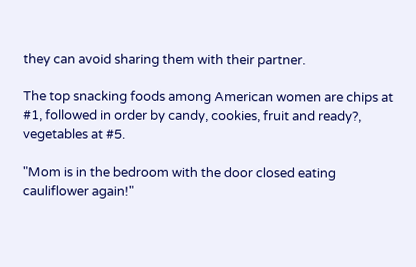they can avoid sharing them with their partner.

The top snacking foods among American women are chips at #1, followed in order by candy, cookies, fruit and ready?, vegetables at #5.

"Mom is in the bedroom with the door closed eating cauliflower again!"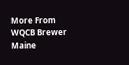More From WQCB Brewer Maine